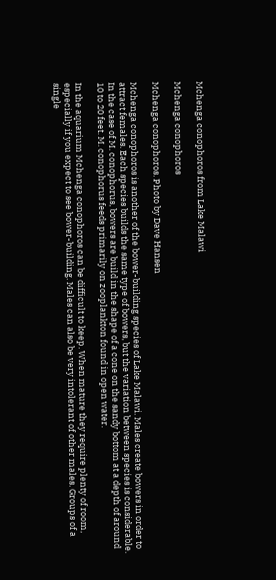Mchenga conophoros from Lake Malawi

Mchenga conophoros

Mchenga conophoros. Photo by Dave Hansen

Mchenga conophoros is another of the bower-building species of Lake Malawi. Males create bowers in order to attract females. Each species builds the same type of bowers, but the variation between species is considerable. In the case of M. conophorus, bowers are build in the shape of a cone on the sandy bottom at a depth of around 10 to 20 feet. M. conophorus feeds primarily on zooplankton found in open water.

In the aquarium Mchenga conophoros can be difficult to keep. When mature they require plenty of room, especially if you expect to see bower-building. Males can also be very intolerant of other males. Groups of a single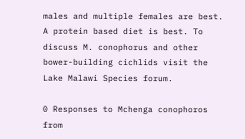males and multiple females are best. A protein based diet is best. To discuss M. conophorus and other bower-building cichlids visit the Lake Malawi Species forum.

0 Responses to Mchenga conophoros from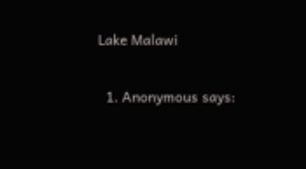Lake Malawi

  1. Anonymous says: